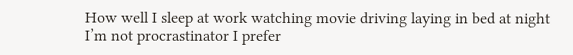How well I sleep at work watching movie driving laying in bed at night
I’m not procrastinator I prefer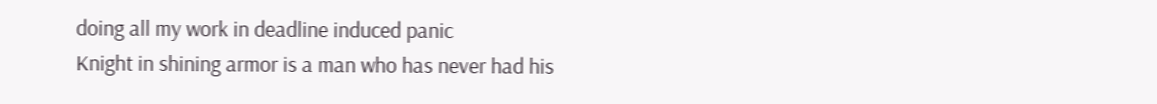doing all my work in deadline induced panic
Knight in shining armor is a man who has never had his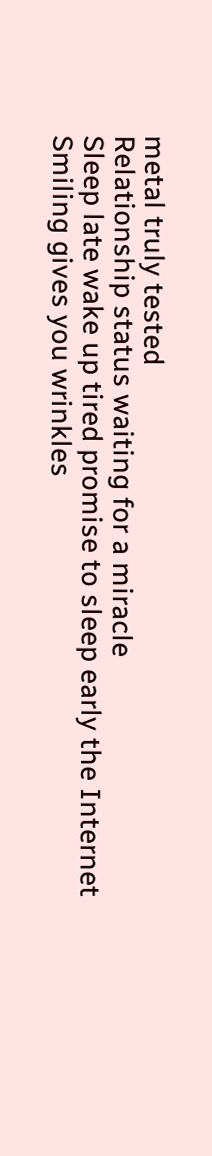metal truly tested
Relationship status waiting for a miracle
Sleep late wake up tired promise to sleep early the Internet
Smiling gives you wrinkles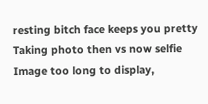resting bitch face keeps you pretty
Taking photo then vs now selfie
Image too long to display,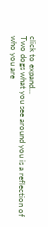click to expand...
Two dogs what you see around you is a reflection of who you are